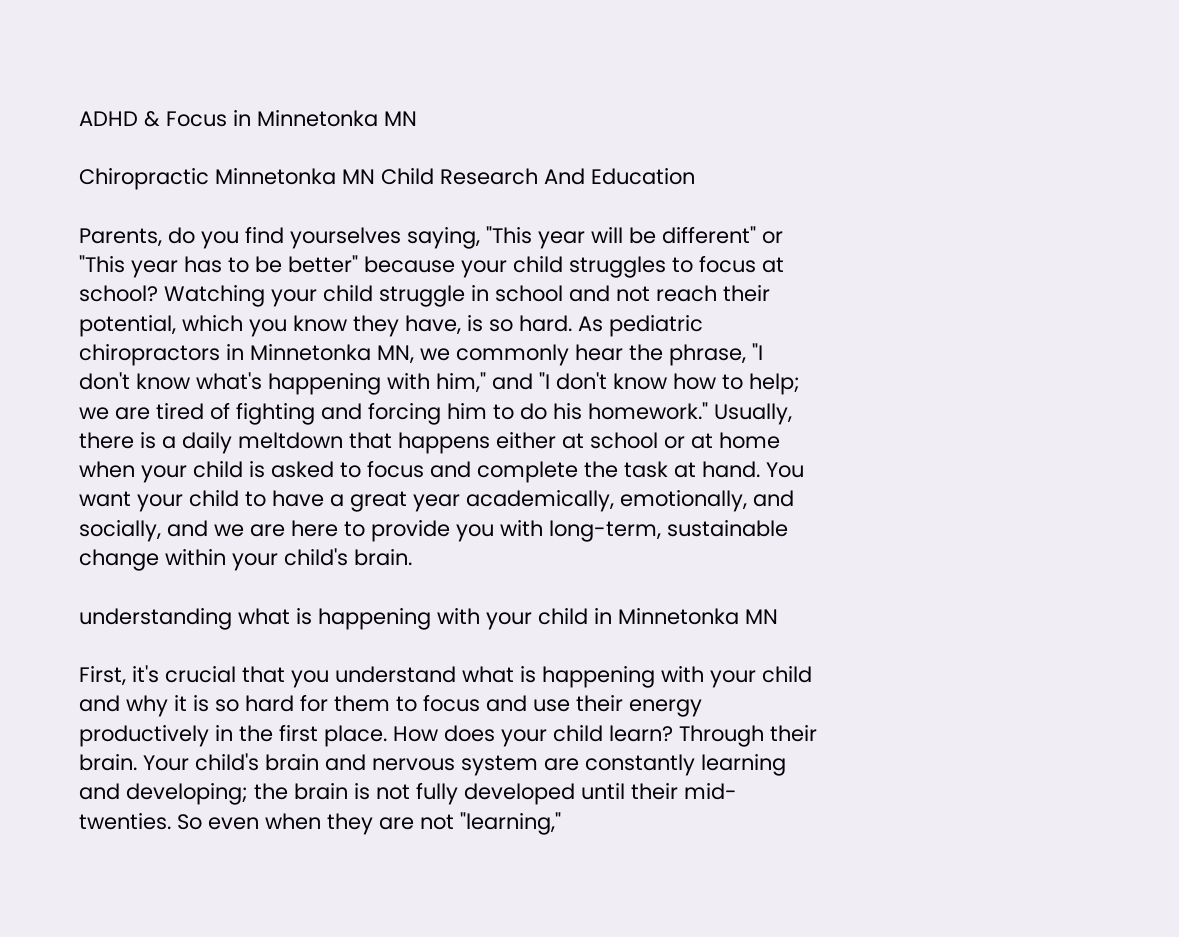ADHD & Focus in Minnetonka MN

Chiropractic Minnetonka MN Child Research And Education

Parents, do you find yourselves saying, "This year will be different" or "This year has to be better" because your child struggles to focus at school? Watching your child struggle in school and not reach their potential, which you know they have, is so hard. As pediatric chiropractors in Minnetonka MN, we commonly hear the phrase, "I don't know what's happening with him," and "I don't know how to help; we are tired of fighting and forcing him to do his homework." Usually, there is a daily meltdown that happens either at school or at home when your child is asked to focus and complete the task at hand. You want your child to have a great year academically, emotionally, and socially, and we are here to provide you with long-term, sustainable change within your child's brain.

understanding what is happening with your child in Minnetonka MN

First, it's crucial that you understand what is happening with your child and why it is so hard for them to focus and use their energy productively in the first place. How does your child learn? Through their brain. Your child's brain and nervous system are constantly learning and developing; the brain is not fully developed until their mid-twenties. So even when they are not "learning,"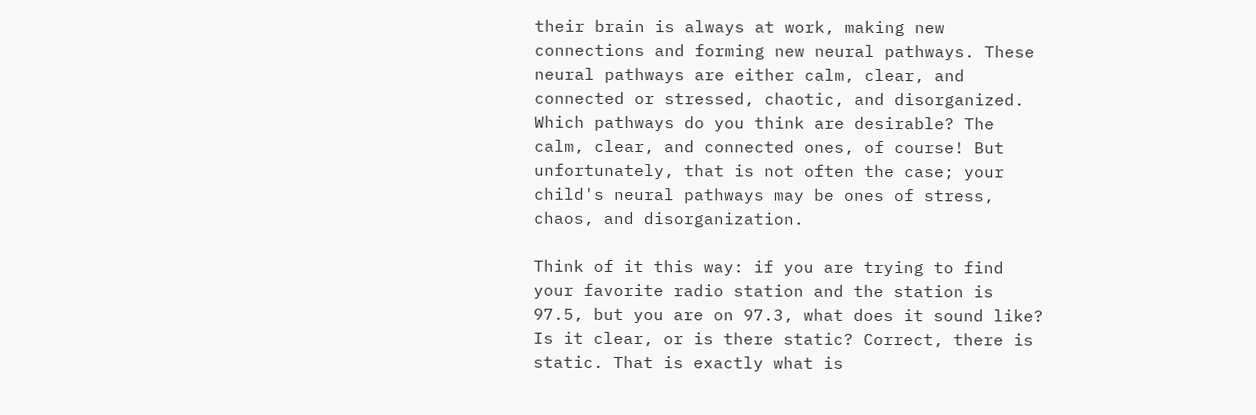their brain is always at work, making new connections and forming new neural pathways. These neural pathways are either calm, clear, and connected or stressed, chaotic, and disorganized. Which pathways do you think are desirable? The calm, clear, and connected ones, of course! But unfortunately, that is not often the case; your child's neural pathways may be ones of stress, chaos, and disorganization.

Think of it this way: if you are trying to find your favorite radio station and the station is 97.5, but you are on 97.3, what does it sound like? Is it clear, or is there static? Correct, there is static. That is exactly what is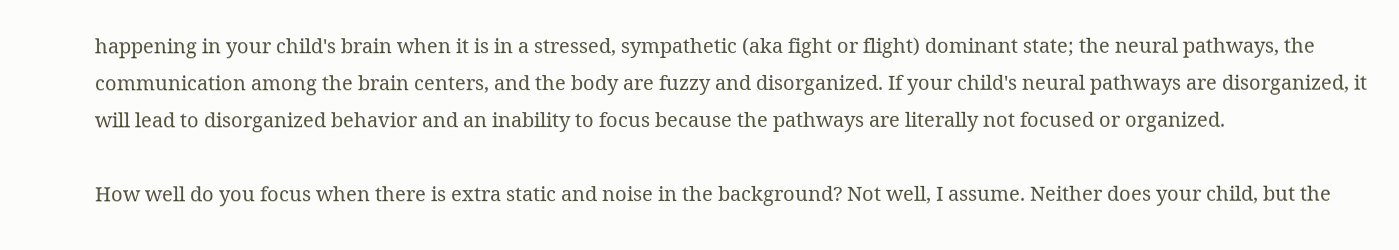happening in your child's brain when it is in a stressed, sympathetic (aka fight or flight) dominant state; the neural pathways, the communication among the brain centers, and the body are fuzzy and disorganized. If your child's neural pathways are disorganized, it will lead to disorganized behavior and an inability to focus because the pathways are literally not focused or organized.

How well do you focus when there is extra static and noise in the background? Not well, I assume. Neither does your child, but the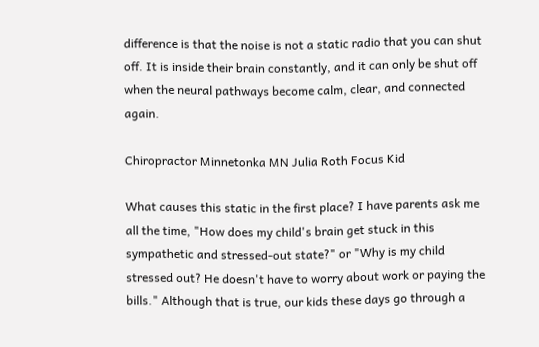difference is that the noise is not a static radio that you can shut off. It is inside their brain constantly, and it can only be shut off when the neural pathways become calm, clear, and connected again.

Chiropractor Minnetonka MN Julia Roth Focus Kid

What causes this static in the first place? I have parents ask me all the time, "How does my child's brain get stuck in this sympathetic and stressed-out state?" or "Why is my child stressed out? He doesn't have to worry about work or paying the bills." Although that is true, our kids these days go through a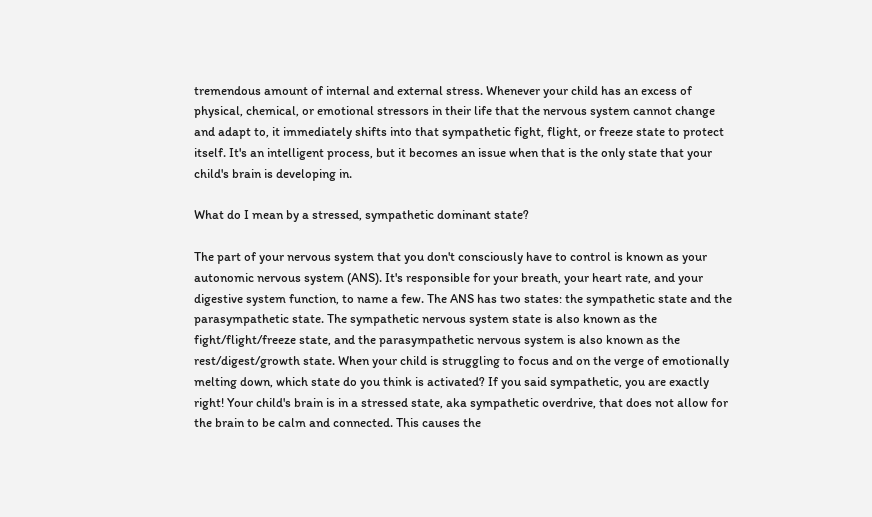tremendous amount of internal and external stress. Whenever your child has an excess of physical, chemical, or emotional stressors in their life that the nervous system cannot change and adapt to, it immediately shifts into that sympathetic fight, flight, or freeze state to protect itself. It's an intelligent process, but it becomes an issue when that is the only state that your child's brain is developing in.

What do I mean by a stressed, sympathetic dominant state?

The part of your nervous system that you don't consciously have to control is known as your autonomic nervous system (ANS). It's responsible for your breath, your heart rate, and your digestive system function, to name a few. The ANS has two states: the sympathetic state and the parasympathetic state. The sympathetic nervous system state is also known as the fight/flight/freeze state, and the parasympathetic nervous system is also known as the rest/digest/growth state. When your child is struggling to focus and on the verge of emotionally melting down, which state do you think is activated? If you said sympathetic, you are exactly right! Your child's brain is in a stressed state, aka sympathetic overdrive, that does not allow for the brain to be calm and connected. This causes the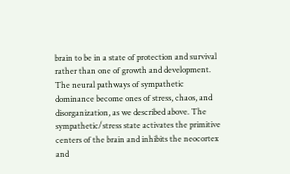brain to be in a state of protection and survival rather than one of growth and development. The neural pathways of sympathetic dominance become ones of stress, chaos, and disorganization, as we described above. The sympathetic/stress state activates the primitive centers of the brain and inhibits the neocortex and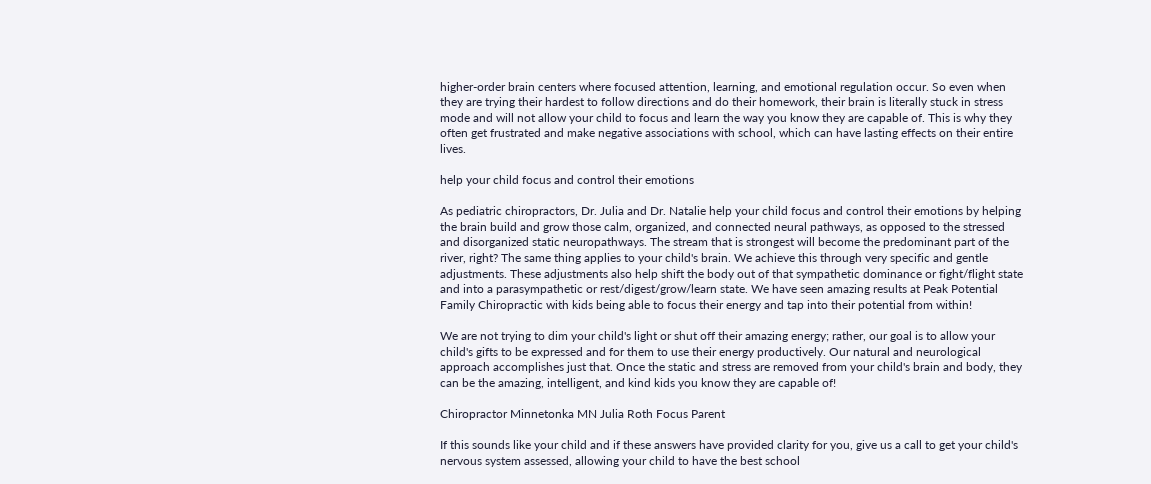higher-order brain centers where focused attention, learning, and emotional regulation occur. So even when they are trying their hardest to follow directions and do their homework, their brain is literally stuck in stress mode and will not allow your child to focus and learn the way you know they are capable of. This is why they often get frustrated and make negative associations with school, which can have lasting effects on their entire lives.

help your child focus and control their emotions

As pediatric chiropractors, Dr. Julia and Dr. Natalie help your child focus and control their emotions by helping the brain build and grow those calm, organized, and connected neural pathways, as opposed to the stressed and disorganized static neuropathways. The stream that is strongest will become the predominant part of the river, right? The same thing applies to your child's brain. We achieve this through very specific and gentle adjustments. These adjustments also help shift the body out of that sympathetic dominance or fight/flight state and into a parasympathetic or rest/digest/grow/learn state. We have seen amazing results at Peak Potential Family Chiropractic with kids being able to focus their energy and tap into their potential from within!

We are not trying to dim your child's light or shut off their amazing energy; rather, our goal is to allow your child's gifts to be expressed and for them to use their energy productively. Our natural and neurological approach accomplishes just that. Once the static and stress are removed from your child's brain and body, they can be the amazing, intelligent, and kind kids you know they are capable of!

Chiropractor Minnetonka MN Julia Roth Focus Parent

If this sounds like your child and if these answers have provided clarity for you, give us a call to get your child's nervous system assessed, allowing your child to have the best school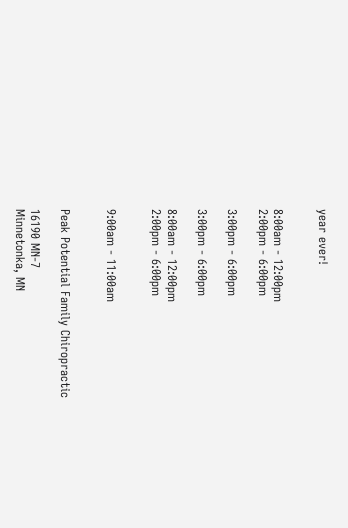year ever!


8:00am - 12:00pm
2:00pm - 6:00pm

3:00pm - 6:00pm

3:00pm - 6:00pm

8:00am - 12:00pm
2:00pm - 6:00pm


9:00am - 11:00am


Peak Potential Family Chiropractic

16190 MN-7
Minnetonka, MN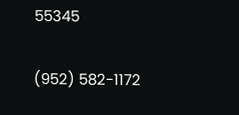55345

(952) 582-1172